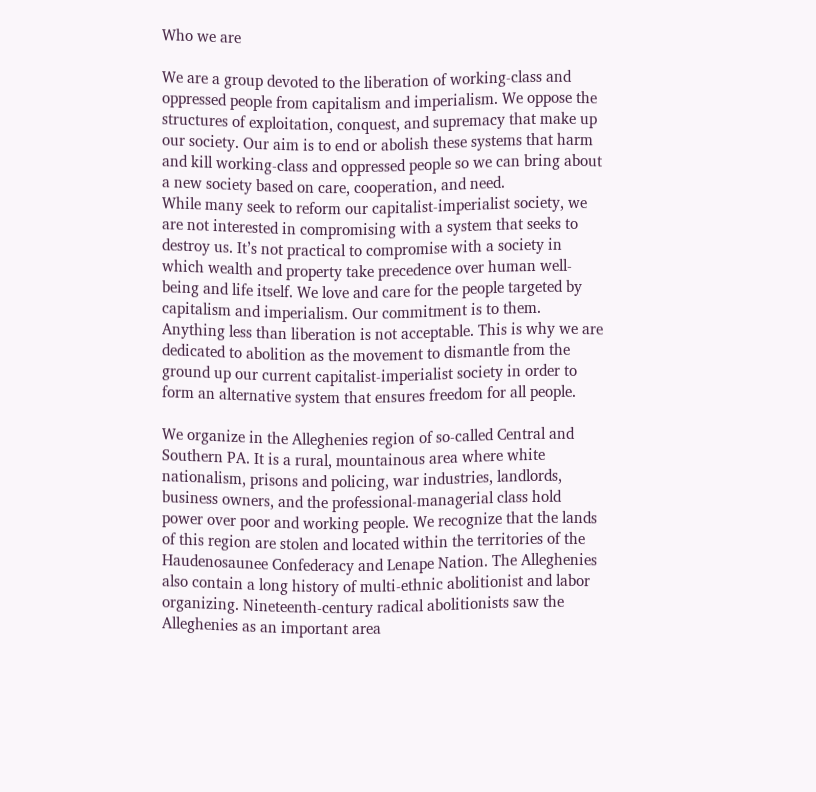Who we are

We are a group devoted to the liberation of working-class and oppressed people from capitalism and imperialism. We oppose the structures of exploitation, conquest, and supremacy that make up our society. Our aim is to end or abolish these systems that harm and kill working-class and oppressed people so we can bring about a new society based on care, cooperation, and need.
While many seek to reform our capitalist-imperialist society, we are not interested in compromising with a system that seeks to destroy us. It’s not practical to compromise with a society in which wealth and property take precedence over human well-being and life itself. We love and care for the people targeted by capitalism and imperialism. Our commitment is to them. Anything less than liberation is not acceptable. This is why we are dedicated to abolition as the movement to dismantle from the ground up our current capitalist-imperialist society in order to form an alternative system that ensures freedom for all people.

We organize in the Alleghenies region of so-called Central and Southern PA. It is a rural, mountainous area where white nationalism, prisons and policing, war industries, landlords, business owners, and the professional-managerial class hold power over poor and working people. We recognize that the lands of this region are stolen and located within the territories of the Haudenosaunee Confederacy and Lenape Nation. The Alleghenies also contain a long history of multi-ethnic abolitionist and labor organizing. Nineteenth-century radical abolitionists saw the Alleghenies as an important area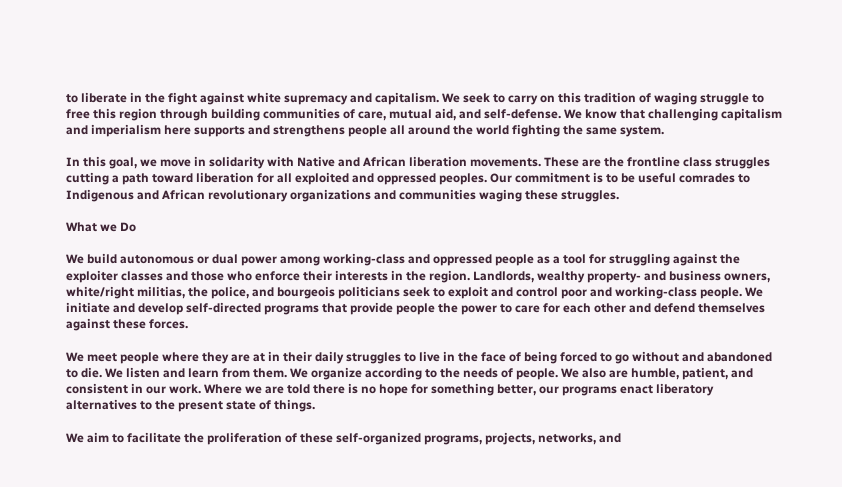to liberate in the fight against white supremacy and capitalism. We seek to carry on this tradition of waging struggle to free this region through building communities of care, mutual aid, and self-defense. We know that challenging capitalism and imperialism here supports and strengthens people all around the world fighting the same system.

In this goal, we move in solidarity with Native and African liberation movements. These are the frontline class struggles cutting a path toward liberation for all exploited and oppressed peoples. Our commitment is to be useful comrades to Indigenous and African revolutionary organizations and communities waging these struggles.

What we Do

We build autonomous or dual power among working-class and oppressed people as a tool for struggling against the exploiter classes and those who enforce their interests in the region. Landlords, wealthy property- and business owners, white/right militias, the police, and bourgeois politicians seek to exploit and control poor and working-class people. We initiate and develop self-directed programs that provide people the power to care for each other and defend themselves against these forces.

We meet people where they are at in their daily struggles to live in the face of being forced to go without and abandoned to die. We listen and learn from them. We organize according to the needs of people. We also are humble, patient, and consistent in our work. Where we are told there is no hope for something better, our programs enact liberatory alternatives to the present state of things.

We aim to facilitate the proliferation of these self-organized programs, projects, networks, and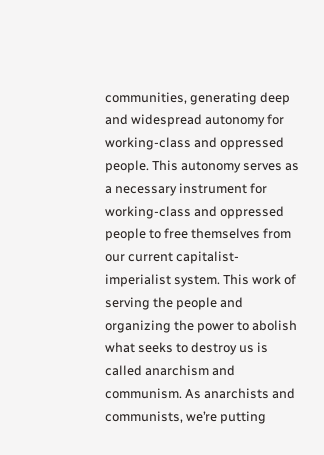communities, generating deep and widespread autonomy for working-class and oppressed people. This autonomy serves as a necessary instrument for working-class and oppressed people to free themselves from our current capitalist-imperialist system. This work of serving the people and organizing the power to abolish what seeks to destroy us is called anarchism and communism. As anarchists and communists, we’re putting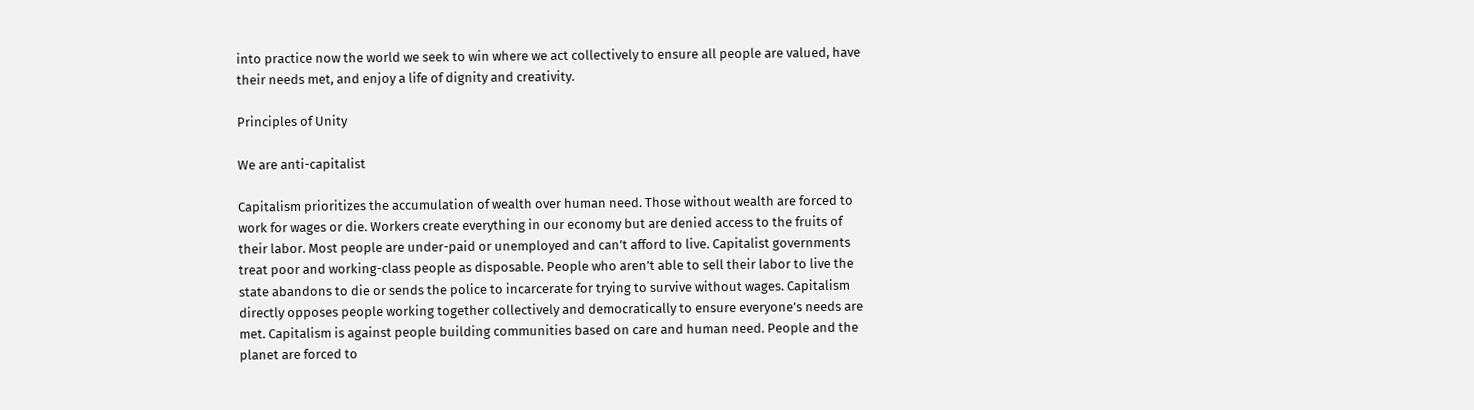into practice now the world we seek to win where we act collectively to ensure all people are valued, have their needs met, and enjoy a life of dignity and creativity.

Principles of Unity

We are anti-capitalist

Capitalism prioritizes the accumulation of wealth over human need. Those without wealth are forced to work for wages or die. Workers create everything in our economy but are denied access to the fruits of their labor. Most people are under-paid or unemployed and can’t afford to live. Capitalist governments treat poor and working-class people as disposable. People who aren’t able to sell their labor to live the state abandons to die or sends the police to incarcerate for trying to survive without wages. Capitalism directly opposes people working together collectively and democratically to ensure everyone’s needs are met. Capitalism is against people building communities based on care and human need. People and the planet are forced to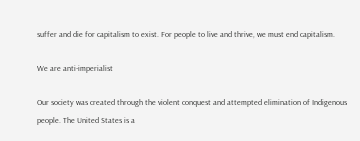suffer and die for capitalism to exist. For people to live and thrive, we must end capitalism.

We are anti-imperialist

Our society was created through the violent conquest and attempted elimination of Indigenous people. The United States is a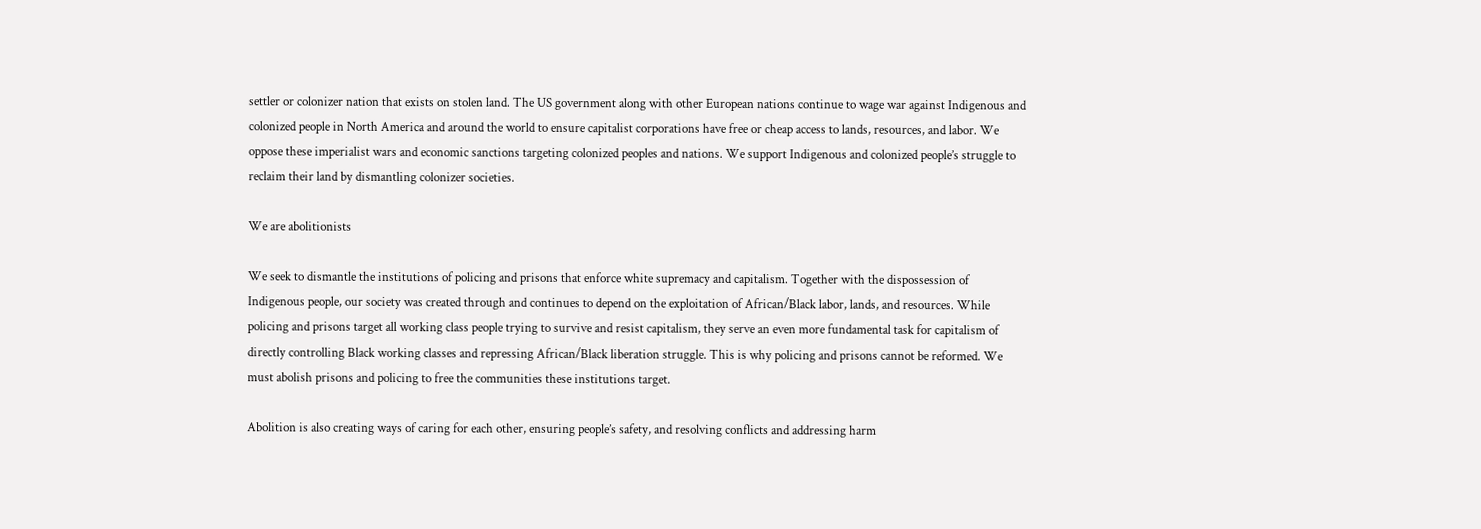settler or colonizer nation that exists on stolen land. The US government along with other European nations continue to wage war against Indigenous and colonized people in North America and around the world to ensure capitalist corporations have free or cheap access to lands, resources, and labor. We oppose these imperialist wars and economic sanctions targeting colonized peoples and nations. We support Indigenous and colonized people’s struggle to reclaim their land by dismantling colonizer societies.

We are abolitionists

We seek to dismantle the institutions of policing and prisons that enforce white supremacy and capitalism. Together with the dispossession of Indigenous people, our society was created through and continues to depend on the exploitation of African/Black labor, lands, and resources. While policing and prisons target all working class people trying to survive and resist capitalism, they serve an even more fundamental task for capitalism of directly controlling Black working classes and repressing African/Black liberation struggle. This is why policing and prisons cannot be reformed. We must abolish prisons and policing to free the communities these institutions target.

Abolition is also creating ways of caring for each other, ensuring people’s safety, and resolving conflicts and addressing harm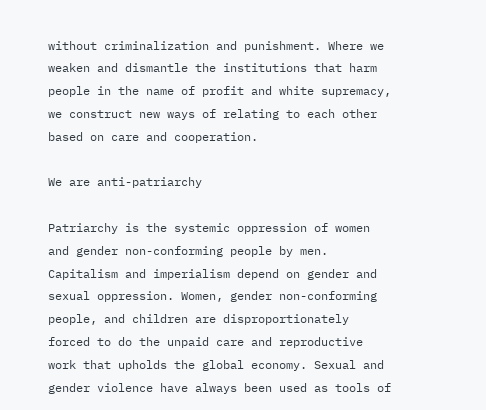without criminalization and punishment. Where we weaken and dismantle the institutions that harm people in the name of profit and white supremacy, we construct new ways of relating to each other based on care and cooperation.

We are anti-patriarchy

Patriarchy is the systemic oppression of women and gender non-conforming people by men. Capitalism and imperialism depend on gender and sexual oppression. Women, gender non-conforming people, and children are disproportionately forced to do the unpaid care and reproductive work that upholds the global economy. Sexual and gender violence have always been used as tools of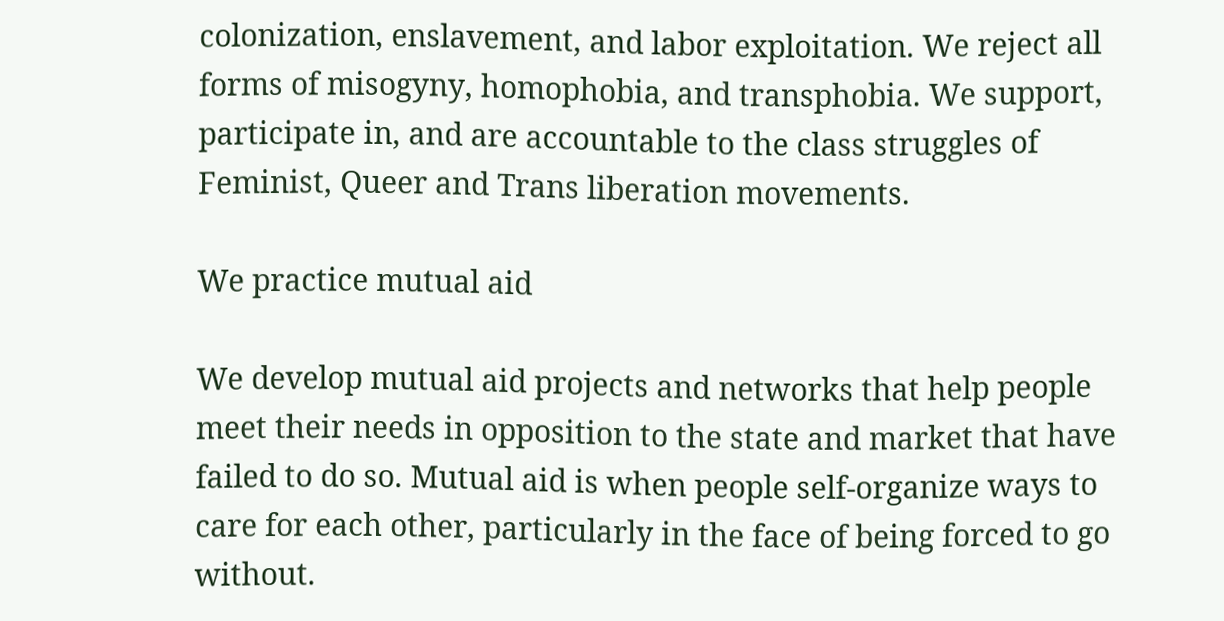colonization, enslavement, and labor exploitation. We reject all forms of misogyny, homophobia, and transphobia. We support, participate in, and are accountable to the class struggles of Feminist, Queer and Trans liberation movements.

We practice mutual aid

We develop mutual aid projects and networks that help people meet their needs in opposition to the state and market that have failed to do so. Mutual aid is when people self-organize ways to care for each other, particularly in the face of being forced to go without.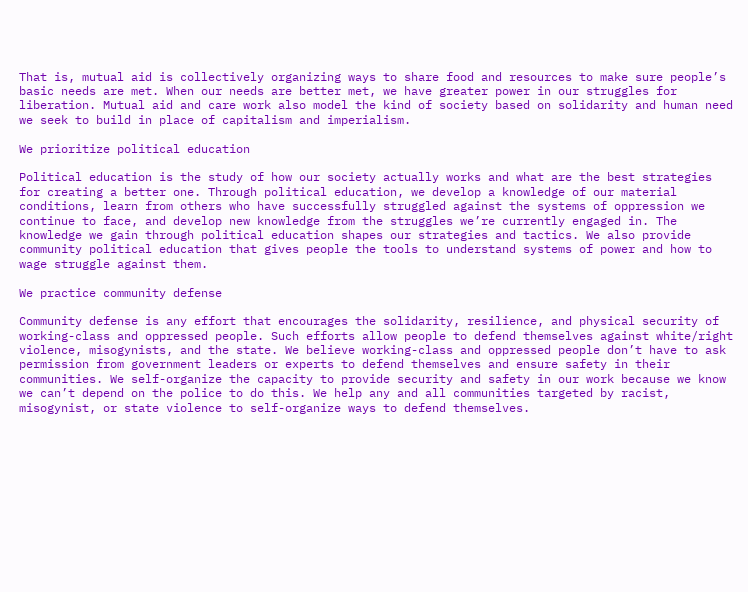That is, mutual aid is collectively organizing ways to share food and resources to make sure people’s basic needs are met. When our needs are better met, we have greater power in our struggles for liberation. Mutual aid and care work also model the kind of society based on solidarity and human need we seek to build in place of capitalism and imperialism.

We prioritize political education

Political education is the study of how our society actually works and what are the best strategies for creating a better one. Through political education, we develop a knowledge of our material conditions, learn from others who have successfully struggled against the systems of oppression we continue to face, and develop new knowledge from the struggles we’re currently engaged in. The knowledge we gain through political education shapes our strategies and tactics. We also provide community political education that gives people the tools to understand systems of power and how to wage struggle against them.

We practice community defense

Community defense is any effort that encourages the solidarity, resilience, and physical security of working-class and oppressed people. Such efforts allow people to defend themselves against white/right violence, misogynists, and the state. We believe working-class and oppressed people don’t have to ask permission from government leaders or experts to defend themselves and ensure safety in their communities. We self-organize the capacity to provide security and safety in our work because we know we can’t depend on the police to do this. We help any and all communities targeted by racist, misogynist, or state violence to self-organize ways to defend themselves.